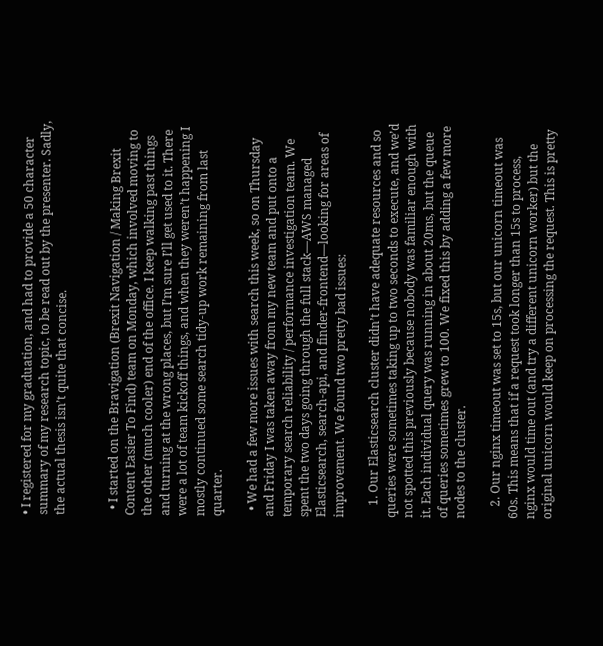• I registered for my graduation, and had to provide a 50 character summary of my research topic, to be read out by the presenter. Sadly, the actual thesis isn’t quite that concise.


  • I started on the Bravigation (Brexit Navigation / Making Brexit Content Easier To Find) team on Monday, which involved moving to the other (much cooler) end of the office. I keep walking past things and turning at the wrong places, but I’m sure I’ll get used to it. There were a lot of team kickoff things, and when they weren’t happening I mostly continued some search tidy-up work remaining from last quarter.

  • We had a few more issues with search this week, so on Thursday and Friday I was taken away from my new team and put onto a temporary search reliability / performance investigation team. We spent the two days going through the full stack—AWS managed Elasticsearch, search-api, and finder-frontend—looking for areas of improvement. We found two pretty bad issues:

    1. Our Elasticsearch cluster didn’t have adequate resources and so queries were sometimes taking up to two seconds to execute, and we’d not spotted this previously because nobody was familiar enough with it. Each individual query was running in about 20ms, but the queue of queries sometimes grew to 100. We fixed this by adding a few more nodes to the cluster.

    2. Our nginx timeout was set to 15s, but our unicorn timeout was 60s. This means that if a request took longer than 15s to process, nginx would time out (and try a different unicorn worker) but the original unicorn would keep on processing the request. This is pretty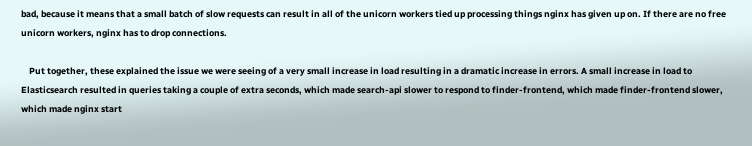bad, because it means that a small batch of slow requests can result in all of the unicorn workers tied up processing things nginx has given up on. If there are no free unicorn workers, nginx has to drop connections.

    Put together, these explained the issue we were seeing of a very small increase in load resulting in a dramatic increase in errors. A small increase in load to Elasticsearch resulted in queries taking a couple of extra seconds, which made search-api slower to respond to finder-frontend, which made finder-frontend slower, which made nginx start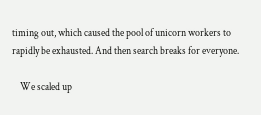timing out, which caused the pool of unicorn workers to rapidly be exhausted. And then search breaks for everyone.

    We scaled up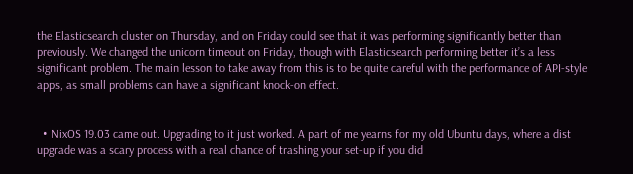the Elasticsearch cluster on Thursday, and on Friday could see that it was performing significantly better than previously. We changed the unicorn timeout on Friday, though with Elasticsearch performing better it’s a less significant problem. The main lesson to take away from this is to be quite careful with the performance of API-style apps, as small problems can have a significant knock-on effect.


  • NixOS 19.03 came out. Upgrading to it just worked. A part of me yearns for my old Ubuntu days, where a dist upgrade was a scary process with a real chance of trashing your set-up if you did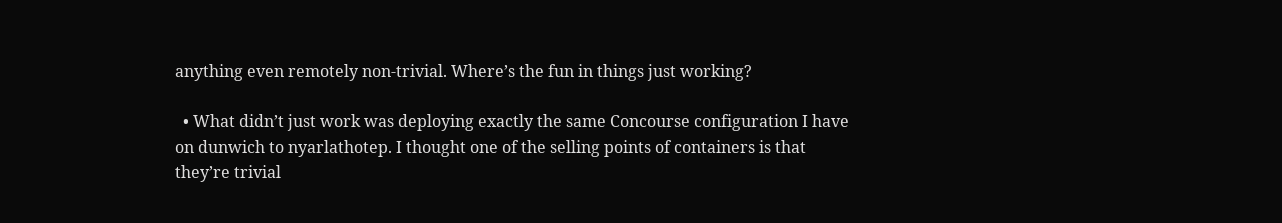anything even remotely non-trivial. Where’s the fun in things just working?

  • What didn’t just work was deploying exactly the same Concourse configuration I have on dunwich to nyarlathotep. I thought one of the selling points of containers is that they’re trivial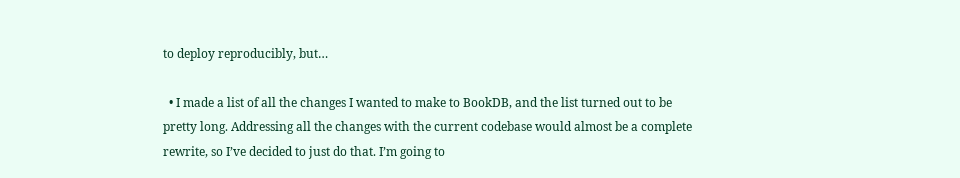to deploy reproducibly, but…

  • I made a list of all the changes I wanted to make to BookDB, and the list turned out to be pretty long. Addressing all the changes with the current codebase would almost be a complete rewrite, so I’ve decided to just do that. I’m going to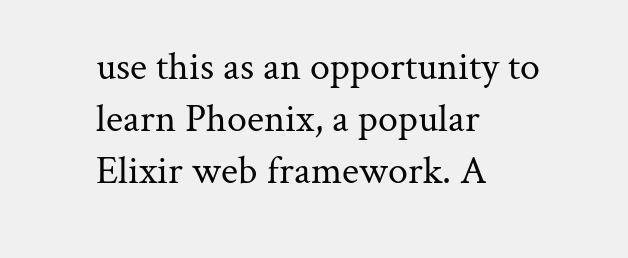use this as an opportunity to learn Phoenix, a popular Elixir web framework. A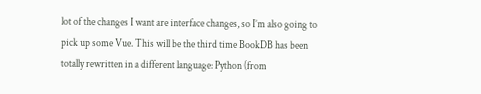lot of the changes I want are interface changes, so I’m also going to pick up some Vue. This will be the third time BookDB has been totally rewritten in a different language: Python (from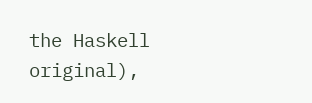the Haskell original),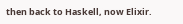then back to Haskell, now Elixir.